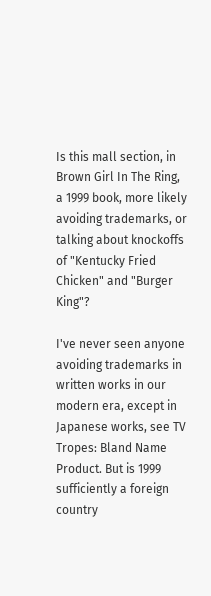Is this mall section, in Brown Girl In The Ring, a 1999 book, more likely avoiding trademarks, or talking about knockoffs of "Kentucky Fried Chicken" and "Burger King"?

I've never seen anyone avoiding trademarks in written works in our modern era, except in Japanese works, see TV Tropes: Bland Name Product. But is 1999 sufficiently a foreign country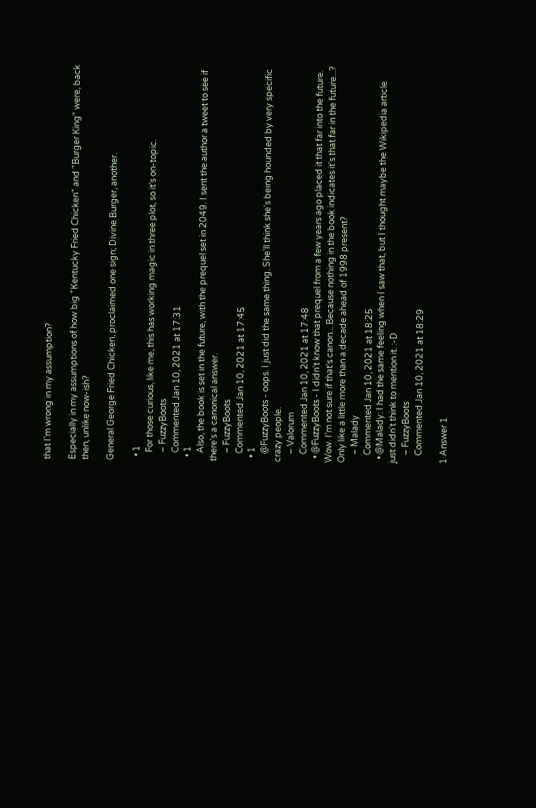that I'm wrong in my assumption?

Especially in my assumptions of how big "Kentucky Fried Chicken" and "Burger King" were, back then, unlike now-ish?

General George Fried Chicken, proclaimed one sign; Divine Burger, another.

  • 1
    For those curious, like me, this has working magic in three plot, so it's on-topic.
    – FuzzyBoots
    Commented Jan 10, 2021 at 17:31
  • 1
    Also, the book is set in the future, with the prequel set in 2049. I sent the author a tweet to see if there's a canonical answer.
    – FuzzyBoots
    Commented Jan 10, 2021 at 17:45
  • 1
    @FuzzyBoots - oops. I just did the same thing. She'll think she's being hounded by very specific crazy people.
    – Valorum
    Commented Jan 10, 2021 at 17:48
  • @FuzzyBoots - I didn't know that prequel from a few years ago placed it that far into the future. Wow. I'm not sure if that's canon... Because nothing in the book indicates it's that far in the future...? Only like a little more than a decade ahead of 1998 present?
    – Malady
    Commented Jan 10, 2021 at 18:25
  • @Malady: I had the same feeling when I saw that, but I thought maybe the Wikipedia article just didn't think to mention it. :-D
    – FuzzyBoots
    Commented Jan 10, 2021 at 18:29

1 Answer 1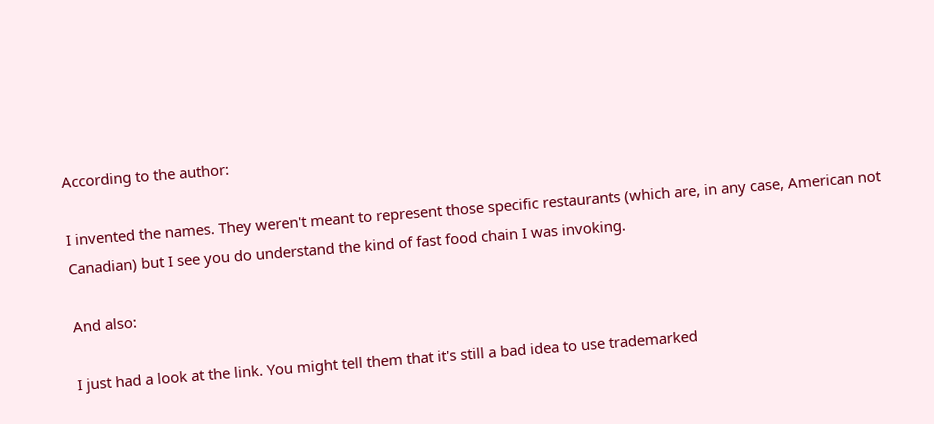According to the author:

I invented the names. They weren't meant to represent those specific restaurants (which are, in any case, American not Canadian) but I see you do understand the kind of fast food chain I was invoking.

And also:

I just had a look at the link. You might tell them that it's still a bad idea to use trademarked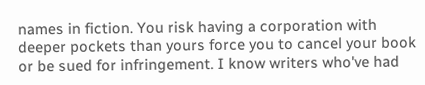names in fiction. You risk having a corporation with deeper pockets than yours force you to cancel your book or be sued for infringement. I know writers who've had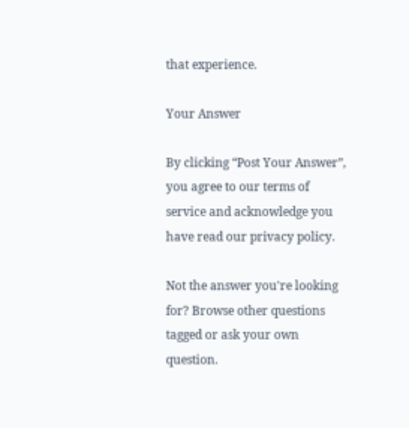that experience.

Your Answer

By clicking “Post Your Answer”, you agree to our terms of service and acknowledge you have read our privacy policy.

Not the answer you're looking for? Browse other questions tagged or ask your own question.